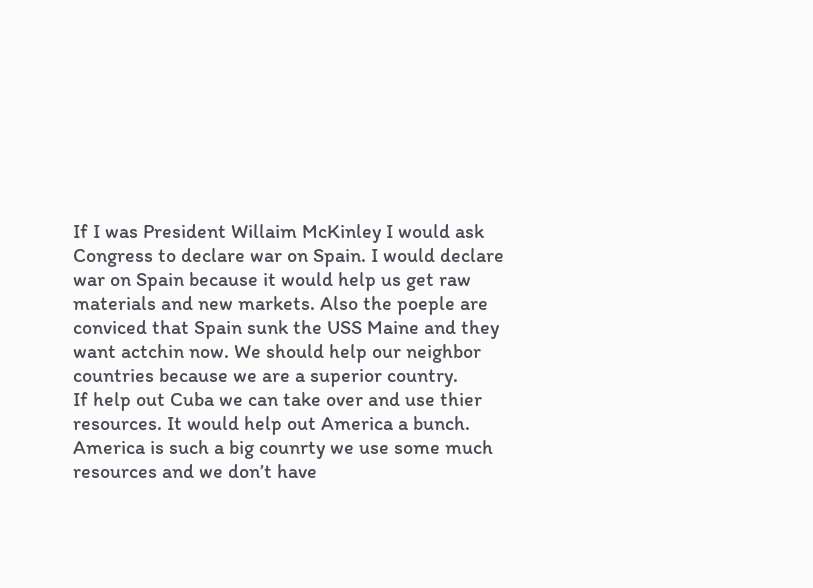If I was President Willaim McKinley I would ask Congress to declare war on Spain. I would declare war on Spain because it would help us get raw materials and new markets. Also the poeple are conviced that Spain sunk the USS Maine and they want actchin now. We should help our neighbor countries because we are a superior country.
If help out Cuba we can take over and use thier resources. It would help out America a bunch. America is such a big counrty we use some much resources and we don’t have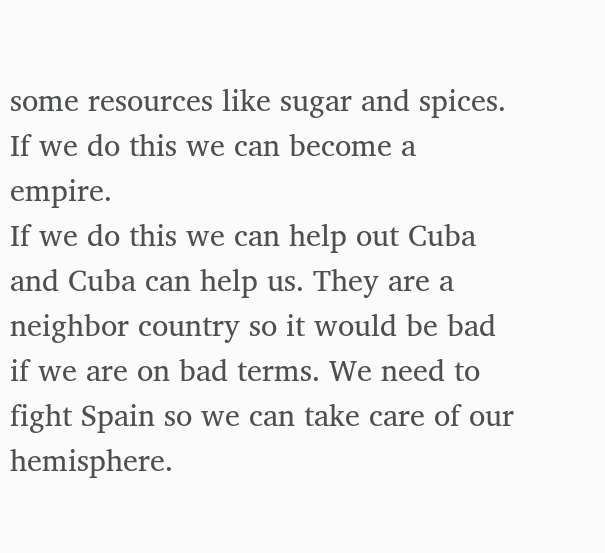some resources like sugar and spices. If we do this we can become a empire.
If we do this we can help out Cuba and Cuba can help us. They are a neighbor country so it would be bad if we are on bad terms. We need to fight Spain so we can take care of our hemisphere.